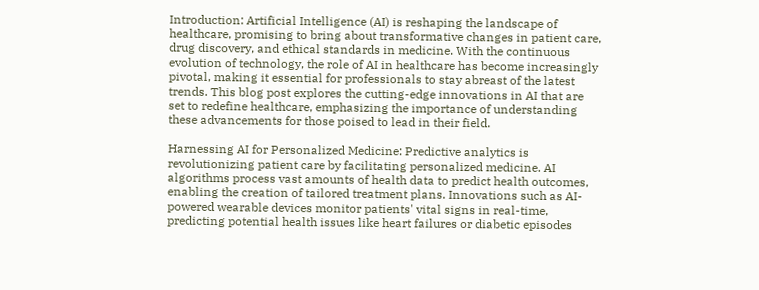Introduction: Artificial Intelligence (AI) is reshaping the landscape of healthcare, promising to bring about transformative changes in patient care, drug discovery, and ethical standards in medicine. With the continuous evolution of technology, the role of AI in healthcare has become increasingly pivotal, making it essential for professionals to stay abreast of the latest trends. This blog post explores the cutting-edge innovations in AI that are set to redefine healthcare, emphasizing the importance of understanding these advancements for those poised to lead in their field.

Harnessing AI for Personalized Medicine: Predictive analytics is revolutionizing patient care by facilitating personalized medicine. AI algorithms process vast amounts of health data to predict health outcomes, enabling the creation of tailored treatment plans. Innovations such as AI-powered wearable devices monitor patients' vital signs in real-time, predicting potential health issues like heart failures or diabetic episodes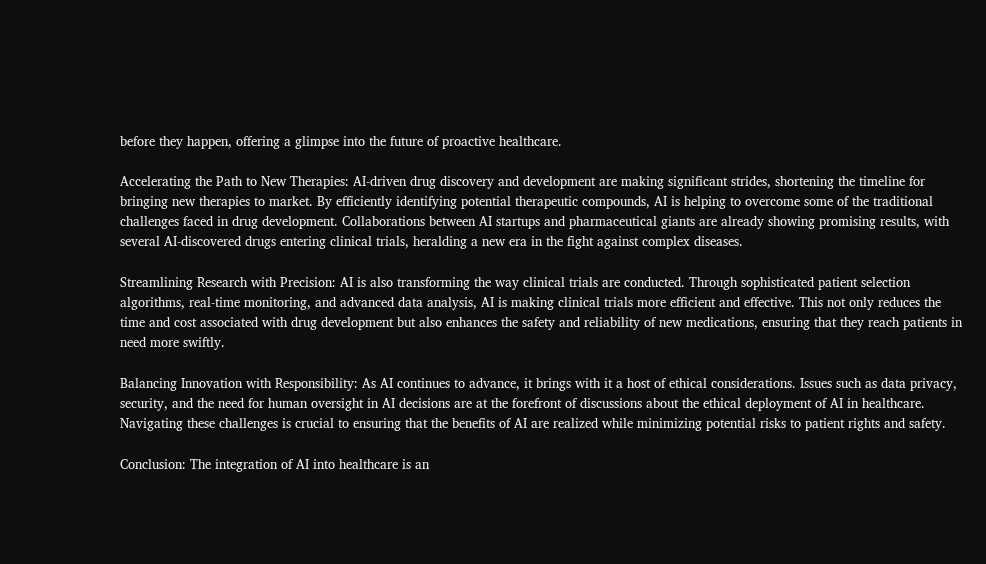before they happen, offering a glimpse into the future of proactive healthcare.

Accelerating the Path to New Therapies: AI-driven drug discovery and development are making significant strides, shortening the timeline for bringing new therapies to market. By efficiently identifying potential therapeutic compounds, AI is helping to overcome some of the traditional challenges faced in drug development. Collaborations between AI startups and pharmaceutical giants are already showing promising results, with several AI-discovered drugs entering clinical trials, heralding a new era in the fight against complex diseases.

Streamlining Research with Precision: AI is also transforming the way clinical trials are conducted. Through sophisticated patient selection algorithms, real-time monitoring, and advanced data analysis, AI is making clinical trials more efficient and effective. This not only reduces the time and cost associated with drug development but also enhances the safety and reliability of new medications, ensuring that they reach patients in need more swiftly.

Balancing Innovation with Responsibility: As AI continues to advance, it brings with it a host of ethical considerations. Issues such as data privacy, security, and the need for human oversight in AI decisions are at the forefront of discussions about the ethical deployment of AI in healthcare. Navigating these challenges is crucial to ensuring that the benefits of AI are realized while minimizing potential risks to patient rights and safety.

Conclusion: The integration of AI into healthcare is an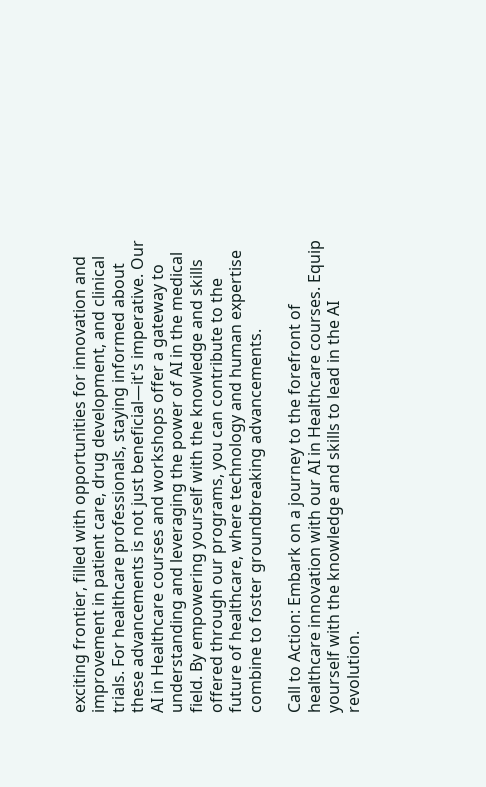exciting frontier, filled with opportunities for innovation and improvement in patient care, drug development, and clinical trials. For healthcare professionals, staying informed about these advancements is not just beneficial—it's imperative. Our AI in Healthcare courses and workshops offer a gateway to understanding and leveraging the power of AI in the medical field. By empowering yourself with the knowledge and skills offered through our programs, you can contribute to the future of healthcare, where technology and human expertise combine to foster groundbreaking advancements.

Call to Action: Embark on a journey to the forefront of healthcare innovation with our AI in Healthcare courses. Equip yourself with the knowledge and skills to lead in the AI revolution.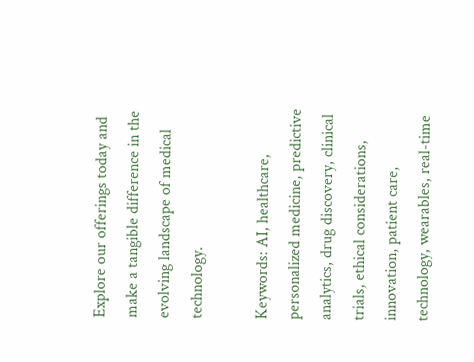Explore our offerings today and make a tangible difference in the evolving landscape of medical technology.

Keywords: AI, healthcare, personalized medicine, predictive analytics, drug discovery, clinical trials, ethical considerations, innovation, patient care, technology, wearables, real-time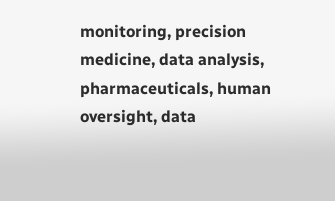monitoring, precision medicine, data analysis, pharmaceuticals, human oversight, data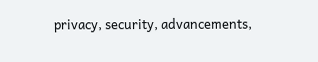privacy, security, advancements,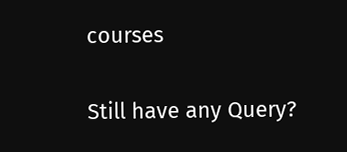courses

Still have any Query?